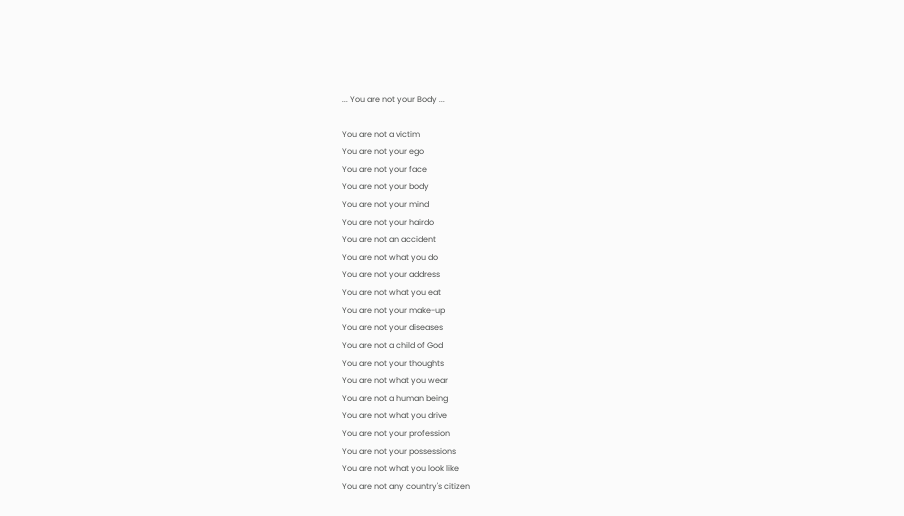... You are not your Body ...

You are not a victim
You are not your ego
You are not your face
You are not your body
You are not your mind
You are not your hairdo
You are not an accident
You are not what you do
You are not your address
You are not what you eat
You are not your make-up
You are not your diseases
You are not a child of God
You are not your thoughts
You are not what you wear
You are not a human being
You are not what you drive
You are not your profession
You are not your possessions
You are not what you look like
You are not any country's citizen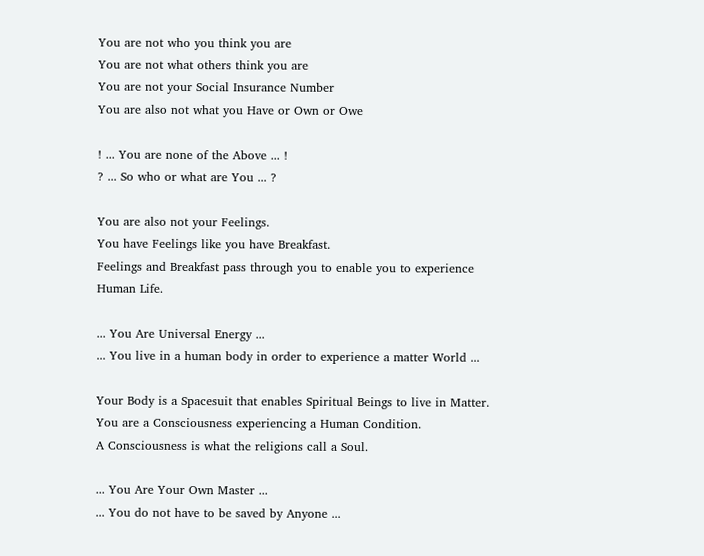You are not who you think you are
You are not what others think you are
You are not your Social Insurance Number
You are also not what you Have or Own or Owe

! ... You are none of the Above ... !
? ... So who or what are You ... ?

You are also not your Feelings.
You have Feelings like you have Breakfast.
Feelings and Breakfast pass through you to enable you to experience Human Life.

... You Are Universal Energy ...
... You live in a human body in order to experience a matter World ...

Your Body is a Spacesuit that enables Spiritual Beings to live in Matter.
You are a Consciousness experiencing a Human Condition.
A Consciousness is what the religions call a Soul.

... You Are Your Own Master ...
... You do not have to be saved by Anyone ...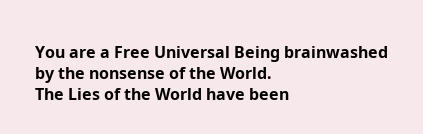You are a Free Universal Being brainwashed by the nonsense of the World.
The Lies of the World have been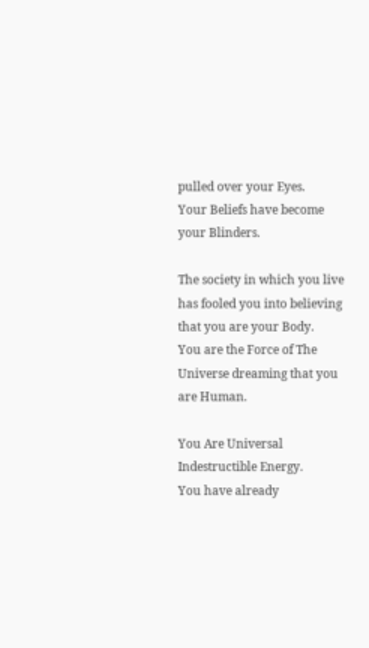pulled over your Eyes.
Your Beliefs have become your Blinders.

The society in which you live has fooled you into believing that you are your Body.
You are the Force of The Universe dreaming that you are Human.

You Are Universal Indestructible Energy.
You have already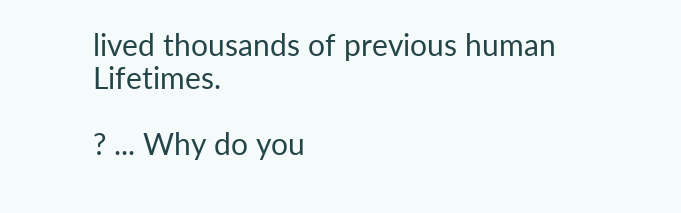lived thousands of previous human Lifetimes.

? ... Why do you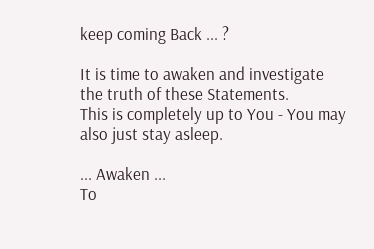keep coming Back ... ?

It is time to awaken and investigate the truth of these Statements.
This is completely up to You - You may also just stay asleep.

... Awaken ...
To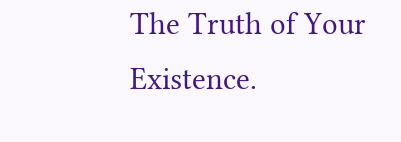The Truth of Your Existence.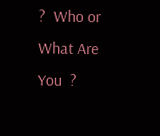?  Who or What Are You  ?